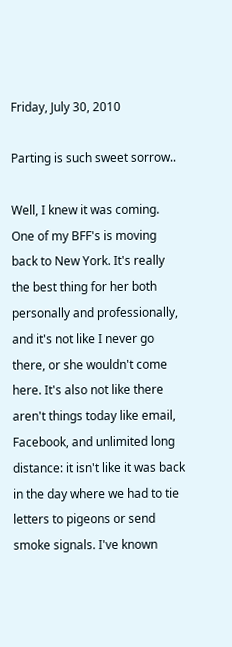Friday, July 30, 2010

Parting is such sweet sorrow..

Well, I knew it was coming. One of my BFF's is moving back to New York. It's really the best thing for her both personally and professionally, and it's not like I never go there, or she wouldn't come here. It's also not like there aren't things today like email, Facebook, and unlimited long distance: it isn't like it was back in the day where we had to tie letters to pigeons or send smoke signals. I've known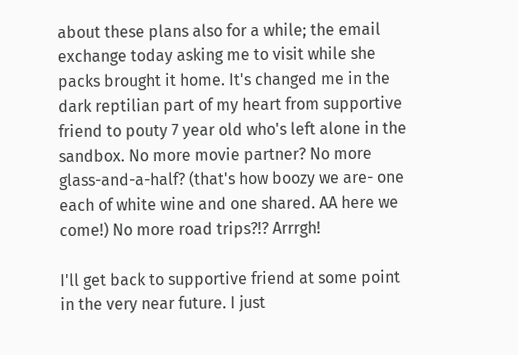about these plans also for a while; the email exchange today asking me to visit while she packs brought it home. It's changed me in the dark reptilian part of my heart from supportive friend to pouty 7 year old who's left alone in the sandbox. No more movie partner? No more glass-and-a-half? (that's how boozy we are- one each of white wine and one shared. AA here we come!) No more road trips?!? Arrrgh!

I'll get back to supportive friend at some point in the very near future. I just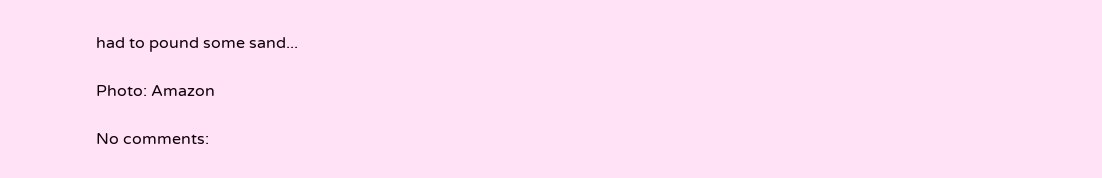had to pound some sand...

Photo: Amazon

No comments: